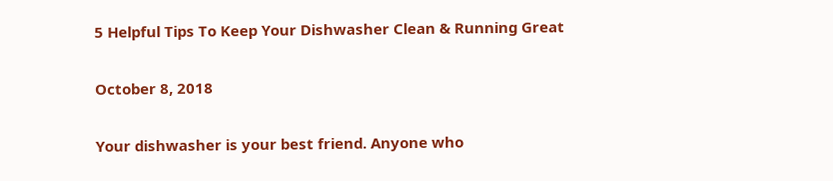5 Helpful Tips To Keep Your Dishwasher Clean & Running Great

October 8, 2018

Your dishwasher is your best friend. Anyone who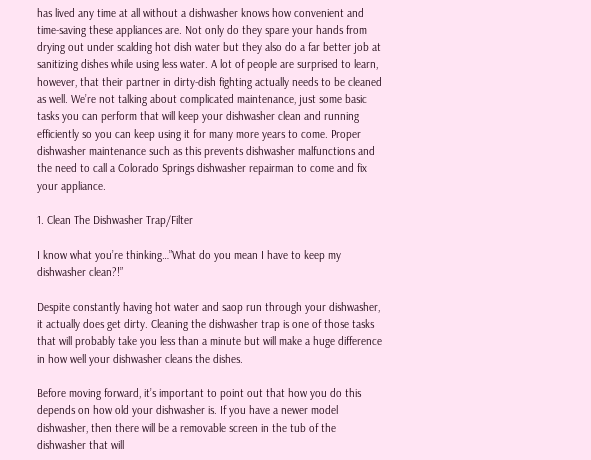has lived any time at all without a dishwasher knows how convenient and time-saving these appliances are. Not only do they spare your hands from drying out under scalding hot dish water but they also do a far better job at sanitizing dishes while using less water. A lot of people are surprised to learn, however, that their partner in dirty-dish fighting actually needs to be cleaned as well. We’re not talking about complicated maintenance, just some basic tasks you can perform that will keep your dishwasher clean and running efficiently so you can keep using it for many more years to come. Proper dishwasher maintenance such as this prevents dishwasher malfunctions and the need to call a Colorado Springs dishwasher repairman to come and fix your appliance.

1. Clean The Dishwasher Trap/Filter

I know what you’re thinking…”What do you mean I have to keep my dishwasher clean?!”

Despite constantly having hot water and saop run through your dishwasher, it actually does get dirty. Cleaning the dishwasher trap is one of those tasks that will probably take you less than a minute but will make a huge difference in how well your dishwasher cleans the dishes.

Before moving forward, it’s important to point out that how you do this depends on how old your dishwasher is. If you have a newer model dishwasher, then there will be a removable screen in the tub of the dishwasher that will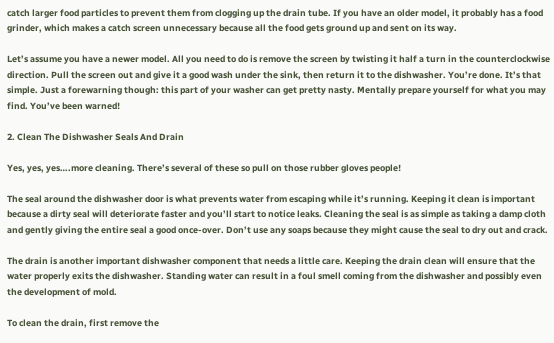catch larger food particles to prevent them from clogging up the drain tube. If you have an older model, it probably has a food grinder, which makes a catch screen unnecessary because all the food gets ground up and sent on its way.

Let’s assume you have a newer model. All you need to do is remove the screen by twisting it half a turn in the counterclockwise direction. Pull the screen out and give it a good wash under the sink, then return it to the dishwasher. You’re done. It’s that simple. Just a forewarning though: this part of your washer can get pretty nasty. Mentally prepare yourself for what you may find. You’ve been warned!

2. Clean The Dishwasher Seals And Drain

Yes, yes, yes….more cleaning. There’s several of these so pull on those rubber gloves people!

The seal around the dishwasher door is what prevents water from escaping while it’s running. Keeping it clean is important because a dirty seal will deteriorate faster and you’ll start to notice leaks. Cleaning the seal is as simple as taking a damp cloth and gently giving the entire seal a good once-over. Don’t use any soaps because they might cause the seal to dry out and crack.

The drain is another important dishwasher component that needs a little care. Keeping the drain clean will ensure that the water properly exits the dishwasher. Standing water can result in a foul smell coming from the dishwasher and possibly even the development of mold.

To clean the drain, first remove the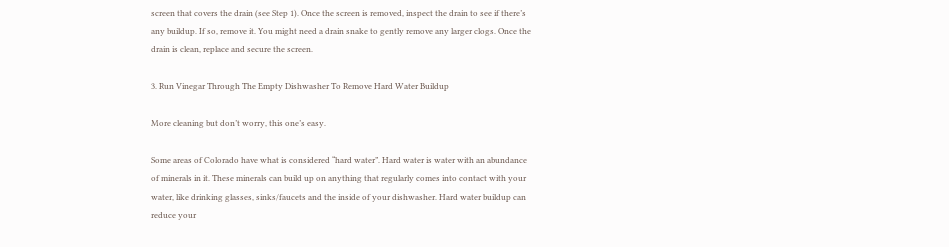screen that covers the drain (see Step 1). Once the screen is removed, inspect the drain to see if there’s any buildup. If so, remove it. You might need a drain snake to gently remove any larger clogs. Once the drain is clean, replace and secure the screen.

3. Run Vinegar Through The Empty Dishwasher To Remove Hard Water Buildup

More cleaning but don’t worry, this one’s easy.

Some areas of Colorado have what is considered “hard water”. Hard water is water with an abundance of minerals in it. These minerals can build up on anything that regularly comes into contact with your water, like drinking glasses, sinks/faucets and the inside of your dishwasher. Hard water buildup can reduce your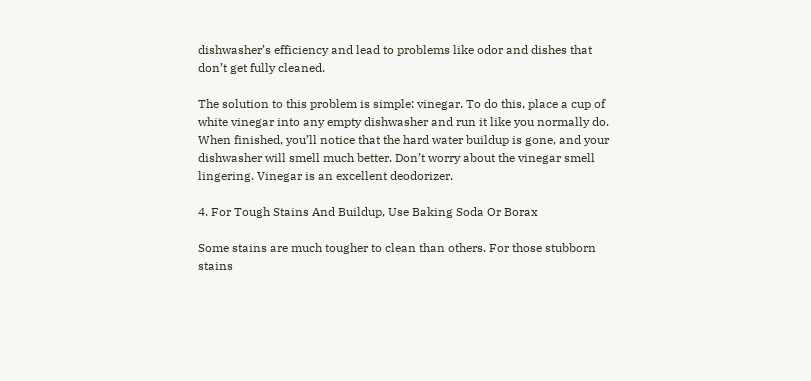dishwasher’s efficiency and lead to problems like odor and dishes that don’t get fully cleaned.

The solution to this problem is simple: vinegar. To do this, place a cup of white vinegar into any empty dishwasher and run it like you normally do. When finished, you’ll notice that the hard water buildup is gone, and your dishwasher will smell much better. Don’t worry about the vinegar smell lingering. Vinegar is an excellent deodorizer.

4. For Tough Stains And Buildup, Use Baking Soda Or Borax

Some stains are much tougher to clean than others. For those stubborn stains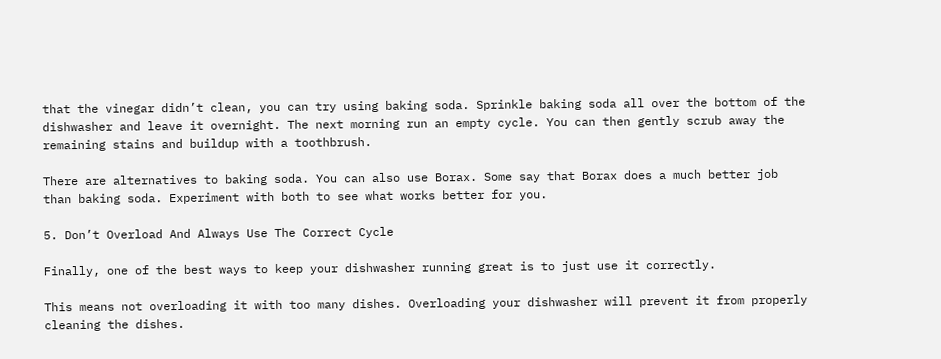that the vinegar didn’t clean, you can try using baking soda. Sprinkle baking soda all over the bottom of the dishwasher and leave it overnight. The next morning run an empty cycle. You can then gently scrub away the remaining stains and buildup with a toothbrush.

There are alternatives to baking soda. You can also use Borax. Some say that Borax does a much better job than baking soda. Experiment with both to see what works better for you.

5. Don’t Overload And Always Use The Correct Cycle

Finally, one of the best ways to keep your dishwasher running great is to just use it correctly.

This means not overloading it with too many dishes. Overloading your dishwasher will prevent it from properly cleaning the dishes.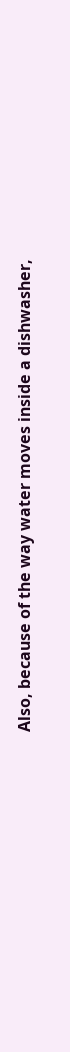Also, because of the way water moves inside a dishwasher,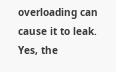overloading can cause it to leak. Yes, the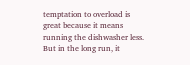temptation to overload is great because it means running the dishwasher less. But in the long run, it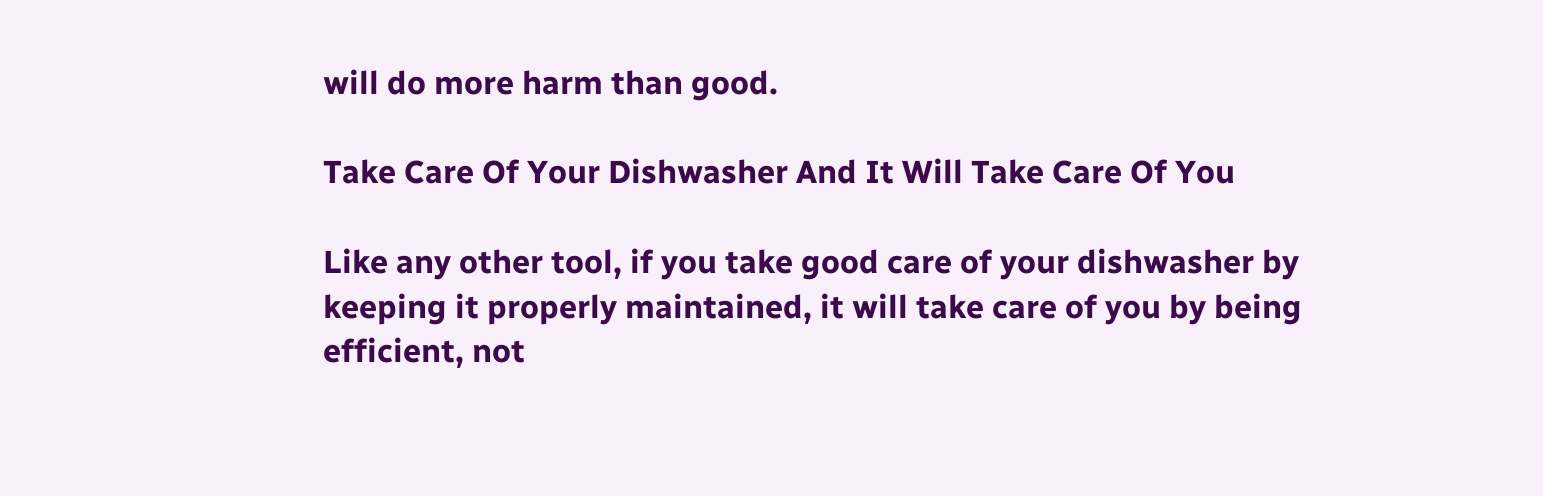will do more harm than good.

Take Care Of Your Dishwasher And It Will Take Care Of You

Like any other tool, if you take good care of your dishwasher by keeping it properly maintained, it will take care of you by being efficient, not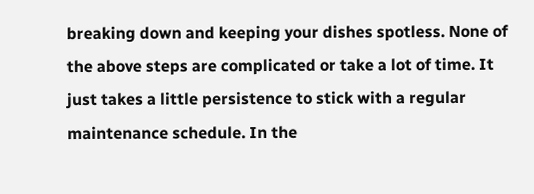breaking down and keeping your dishes spotless. None of the above steps are complicated or take a lot of time. It just takes a little persistence to stick with a regular maintenance schedule. In the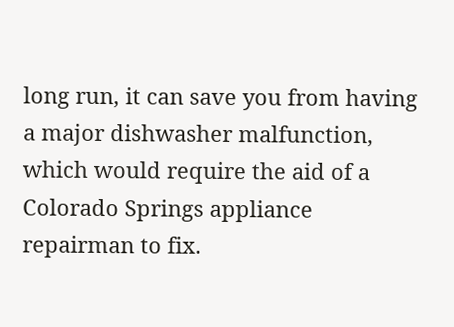long run, it can save you from having a major dishwasher malfunction, which would require the aid of a Colorado Springs appliance repairman to fix.